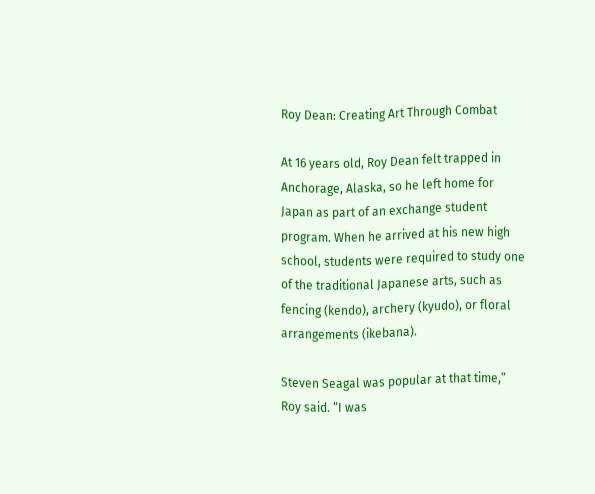Roy Dean: Creating Art Through Combat

At 16 years old, Roy Dean felt trapped in Anchorage, Alaska, so he left home for Japan as part of an exchange student program. When he arrived at his new high school, students were required to study one of the traditional Japanese arts, such as fencing (kendo), archery (kyudo), or floral arrangements (ikebana).

Steven Seagal was popular at that time,” Roy said. “I was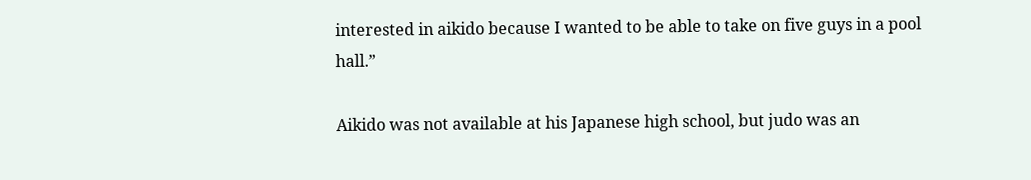interested in aikido because I wanted to be able to take on five guys in a pool hall.”

Aikido was not available at his Japanese high school, but judo was an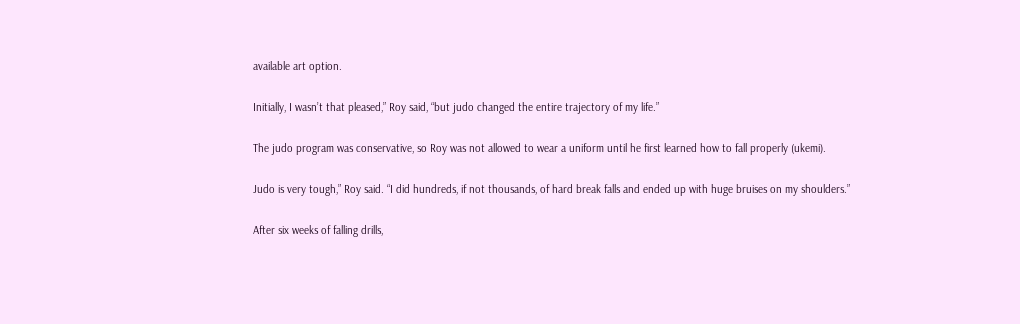available art option.

Initially, I wasn’t that pleased,” Roy said, “but judo changed the entire trajectory of my life.”

The judo program was conservative, so Roy was not allowed to wear a uniform until he first learned how to fall properly (ukemi).

Judo is very tough,” Roy said. “I did hundreds, if not thousands, of hard break falls and ended up with huge bruises on my shoulders.”

After six weeks of falling drills,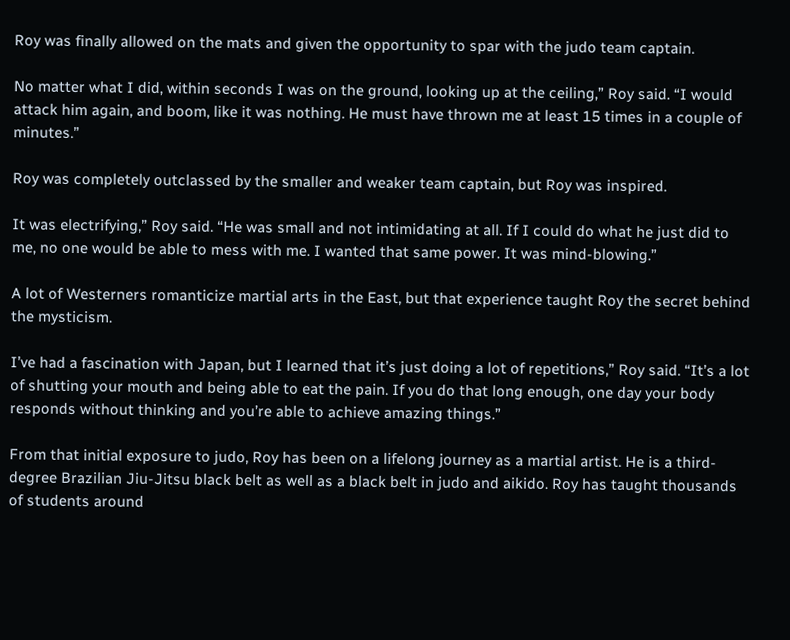Roy was finally allowed on the mats and given the opportunity to spar with the judo team captain.

No matter what I did, within seconds I was on the ground, looking up at the ceiling,” Roy said. “I would attack him again, and boom, like it was nothing. He must have thrown me at least 15 times in a couple of minutes.”

Roy was completely outclassed by the smaller and weaker team captain, but Roy was inspired.

It was electrifying,” Roy said. “He was small and not intimidating at all. If I could do what he just did to me, no one would be able to mess with me. I wanted that same power. It was mind-blowing.”

A lot of Westerners romanticize martial arts in the East, but that experience taught Roy the secret behind the mysticism.

I’ve had a fascination with Japan, but I learned that it’s just doing a lot of repetitions,” Roy said. “It’s a lot of shutting your mouth and being able to eat the pain. If you do that long enough, one day your body responds without thinking and you’re able to achieve amazing things.”

From that initial exposure to judo, Roy has been on a lifelong journey as a martial artist. He is a third-degree Brazilian Jiu-Jitsu black belt as well as a black belt in judo and aikido. Roy has taught thousands of students around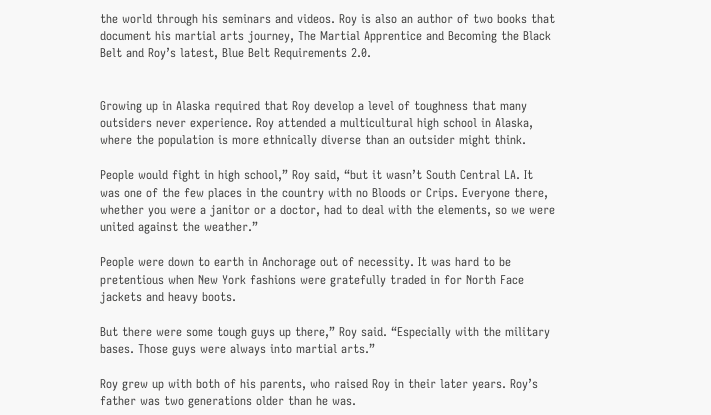the world through his seminars and videos. Roy is also an author of two books that document his martial arts journey, The Martial Apprentice and Becoming the Black Belt and Roy’s latest, Blue Belt Requirements 2.0.


Growing up in Alaska required that Roy develop a level of toughness that many outsiders never experience. Roy attended a multicultural high school in Alaska, where the population is more ethnically diverse than an outsider might think.

People would fight in high school,” Roy said, “but it wasn’t South Central LA. It was one of the few places in the country with no Bloods or Crips. Everyone there, whether you were a janitor or a doctor, had to deal with the elements, so we were united against the weather.”

People were down to earth in Anchorage out of necessity. It was hard to be pretentious when New York fashions were gratefully traded in for North Face jackets and heavy boots.

But there were some tough guys up there,” Roy said. “Especially with the military bases. Those guys were always into martial arts.”

Roy grew up with both of his parents, who raised Roy in their later years. Roy’s father was two generations older than he was.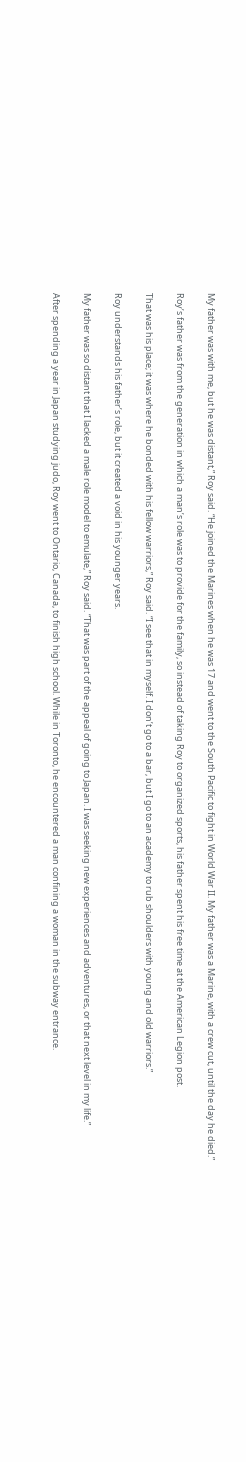My father was with me, but he was distant,” Roy said. “He joined the Marines when he was 17 and went to the South Pacific to fight in World War II. My father was a Marine, with a crew cut, until the day he died.”

Roy’s father was from the generation in which a man’s role was to provide for the family, so instead of taking Roy to organized sports, his father spent his free time at the American Legion post.

That was his place; it was where he bonded with his fellow warriors,” Roy said. “I see that in myself. I don’t go to a bar, but I go to an academy to rub shoulders with young and old warriors.”

Roy understands his father’s role, but it created a void in his younger years.

My father was so distant that I lacked a male role model to emulate,” Roy said. “That was part of the appeal of going to Japan. I was seeking new experiences and adventures, or that next level in my life.”

After spending a year in Japan studying judo, Roy went to Ontario, Canada, to finish high school. While in Toronto, he encountered a man confining a woman in the subway entrance.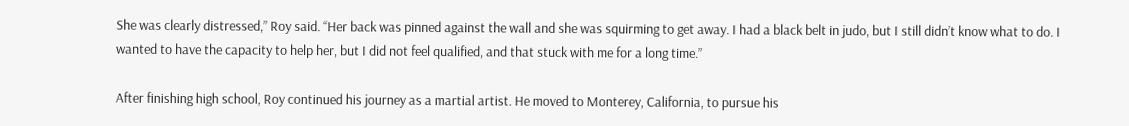She was clearly distressed,” Roy said. “Her back was pinned against the wall and she was squirming to get away. I had a black belt in judo, but I still didn’t know what to do. I wanted to have the capacity to help her, but I did not feel qualified, and that stuck with me for a long time.”

After finishing high school, Roy continued his journey as a martial artist. He moved to Monterey, California, to pursue his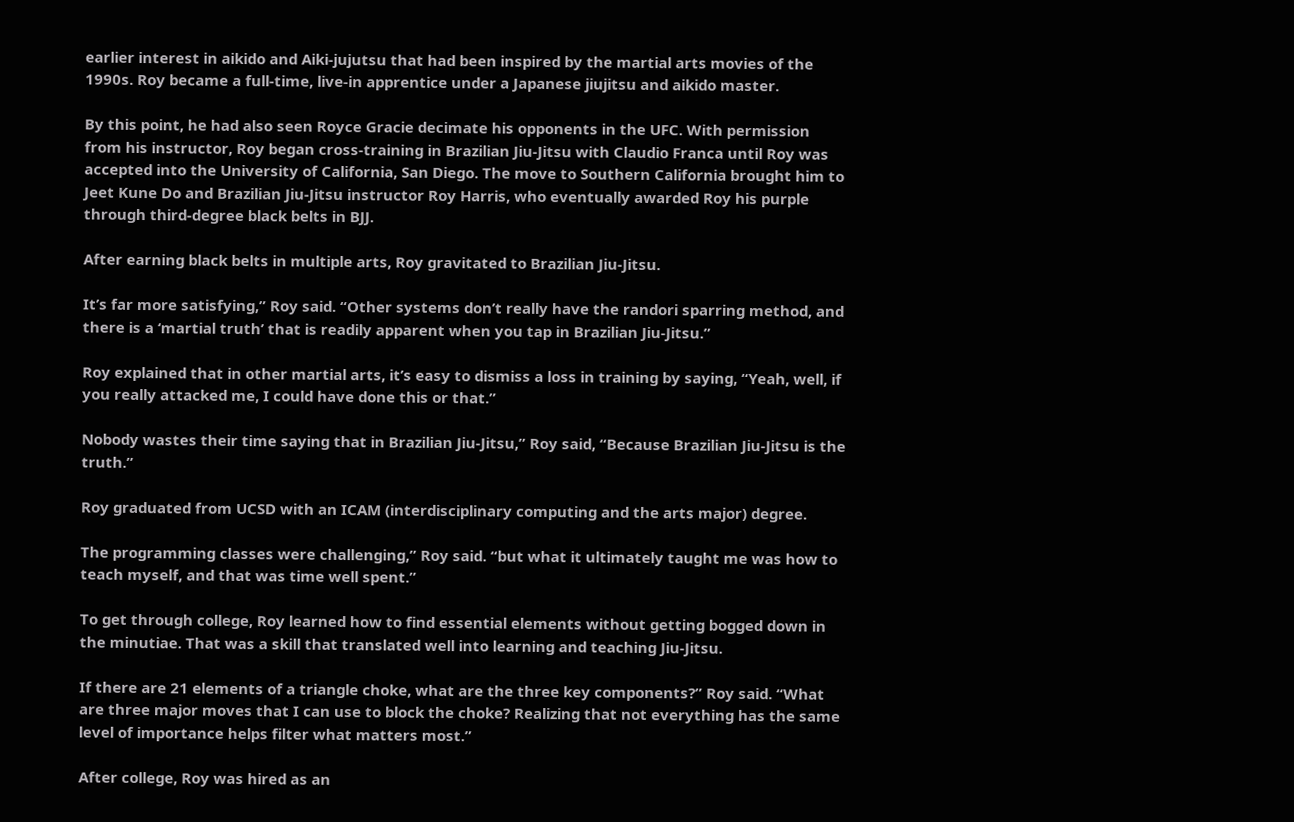earlier interest in aikido and Aiki-jujutsu that had been inspired by the martial arts movies of the 1990s. Roy became a full-time, live-in apprentice under a Japanese jiujitsu and aikido master.

By this point, he had also seen Royce Gracie decimate his opponents in the UFC. With permission from his instructor, Roy began cross-training in Brazilian Jiu-Jitsu with Claudio Franca until Roy was accepted into the University of California, San Diego. The move to Southern California brought him to Jeet Kune Do and Brazilian Jiu-Jitsu instructor Roy Harris, who eventually awarded Roy his purple through third-degree black belts in BJJ.

After earning black belts in multiple arts, Roy gravitated to Brazilian Jiu-Jitsu.

It’s far more satisfying,” Roy said. “Other systems don’t really have the randori sparring method, and there is a ‘martial truth’ that is readily apparent when you tap in Brazilian Jiu-Jitsu.”

Roy explained that in other martial arts, it’s easy to dismiss a loss in training by saying, “Yeah, well, if you really attacked me, I could have done this or that.”

Nobody wastes their time saying that in Brazilian Jiu-Jitsu,” Roy said, “Because Brazilian Jiu-Jitsu is the truth.”

Roy graduated from UCSD with an ICAM (interdisciplinary computing and the arts major) degree.

The programming classes were challenging,” Roy said. “but what it ultimately taught me was how to teach myself, and that was time well spent.”

To get through college, Roy learned how to find essential elements without getting bogged down in the minutiae. That was a skill that translated well into learning and teaching Jiu-Jitsu.

If there are 21 elements of a triangle choke, what are the three key components?” Roy said. “What are three major moves that I can use to block the choke? Realizing that not everything has the same level of importance helps filter what matters most.”

After college, Roy was hired as an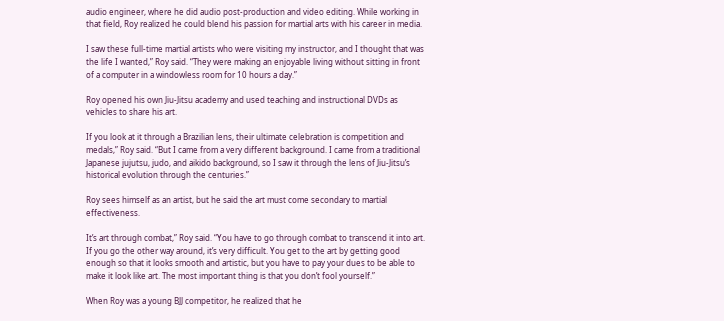audio engineer, where he did audio post-production and video editing. While working in that field, Roy realized he could blend his passion for martial arts with his career in media.

I saw these full-time martial artists who were visiting my instructor, and I thought that was the life I wanted,” Roy said. “They were making an enjoyable living without sitting in front of a computer in a windowless room for 10 hours a day.”

Roy opened his own Jiu-Jitsu academy and used teaching and instructional DVDs as vehicles to share his art.

If you look at it through a Brazilian lens, their ultimate celebration is competition and medals,” Roy said. “But I came from a very different background. I came from a traditional Japanese jujutsu, judo, and aikido background, so I saw it through the lens of Jiu-Jitsu’s historical evolution through the centuries.”

Roy sees himself as an artist, but he said the art must come secondary to martial effectiveness.

It’s art through combat,” Roy said. “You have to go through combat to transcend it into art. If you go the other way around, it’s very difficult. You get to the art by getting good enough so that it looks smooth and artistic, but you have to pay your dues to be able to make it look like art. The most important thing is that you don’t fool yourself.”

When Roy was a young BJJ competitor, he realized that he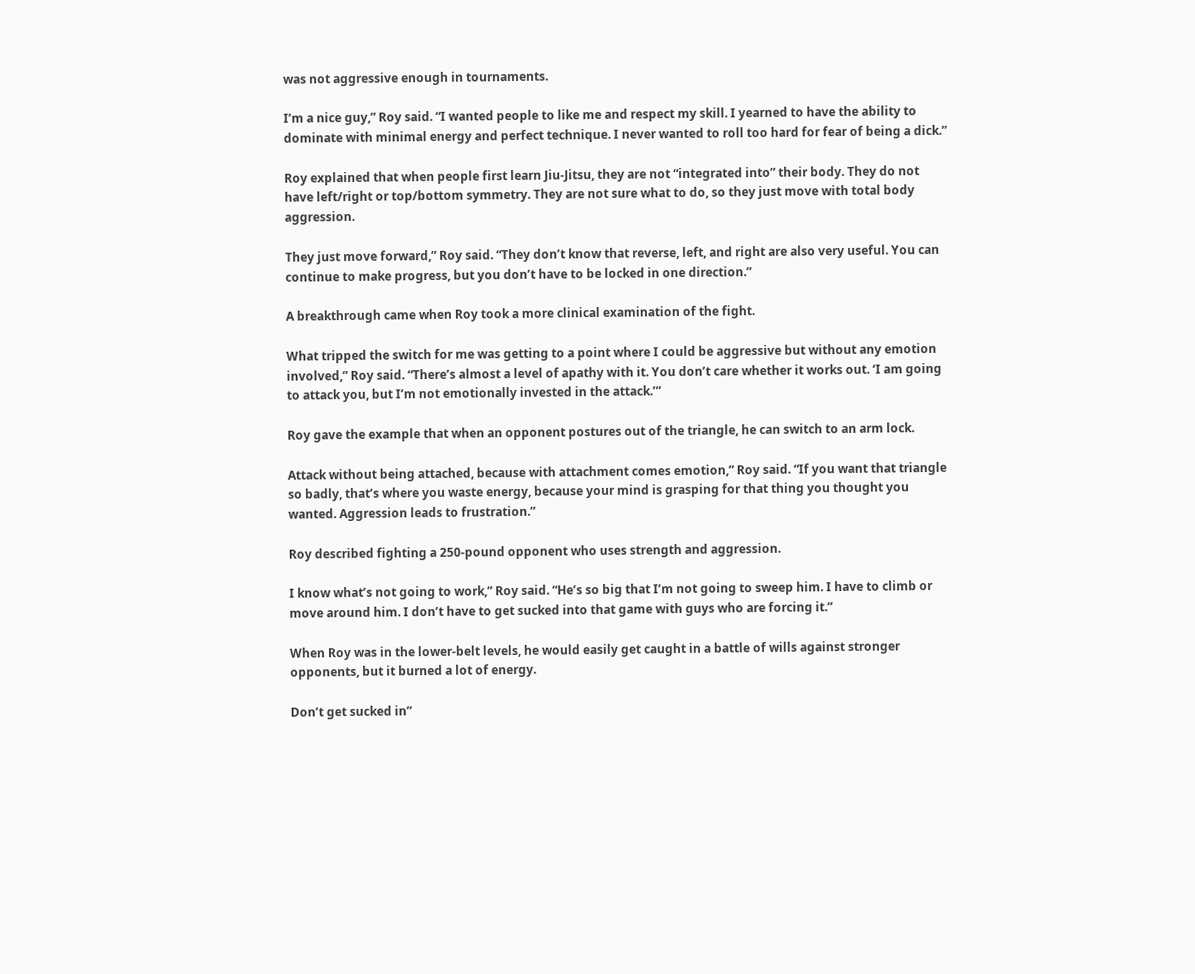was not aggressive enough in tournaments.

I’m a nice guy,” Roy said. “I wanted people to like me and respect my skill. I yearned to have the ability to dominate with minimal energy and perfect technique. I never wanted to roll too hard for fear of being a dick.”

Roy explained that when people first learn Jiu-Jitsu, they are not “integrated into” their body. They do not have left/right or top/bottom symmetry. They are not sure what to do, so they just move with total body aggression.

They just move forward,” Roy said. “They don’t know that reverse, left, and right are also very useful. You can continue to make progress, but you don’t have to be locked in one direction.”

A breakthrough came when Roy took a more clinical examination of the fight.

What tripped the switch for me was getting to a point where I could be aggressive but without any emotion involved,” Roy said. “There’s almost a level of apathy with it. You don’t care whether it works out. ‘I am going to attack you, but I’m not emotionally invested in the attack.’”

Roy gave the example that when an opponent postures out of the triangle, he can switch to an arm lock.

Attack without being attached, because with attachment comes emotion,” Roy said. “If you want that triangle so badly, that’s where you waste energy, because your mind is grasping for that thing you thought you wanted. Aggression leads to frustration.”

Roy described fighting a 250-pound opponent who uses strength and aggression.

I know what’s not going to work,” Roy said. “He’s so big that I’m not going to sweep him. I have to climb or move around him. I don’t have to get sucked into that game with guys who are forcing it.”

When Roy was in the lower-belt levels, he would easily get caught in a battle of wills against stronger opponents, but it burned a lot of energy.

Don’t get sucked in”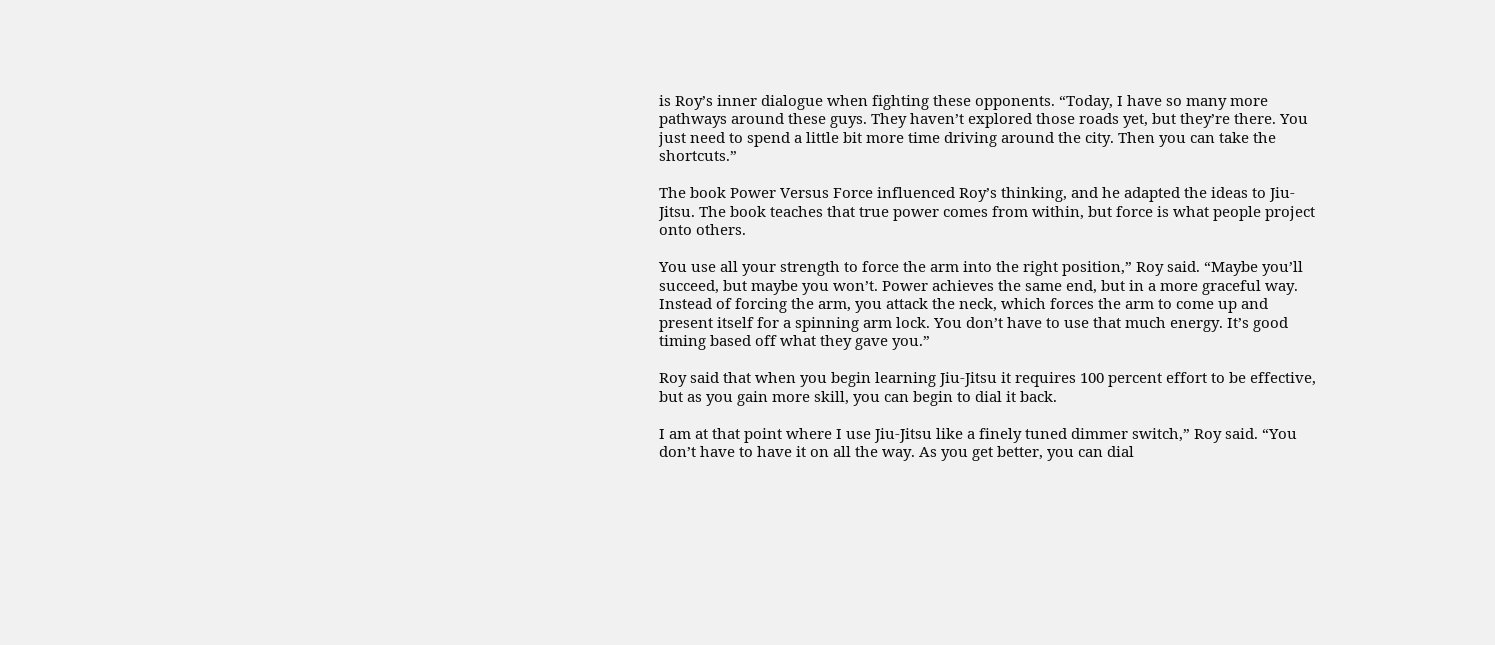is Roy’s inner dialogue when fighting these opponents. “Today, I have so many more pathways around these guys. They haven’t explored those roads yet, but they’re there. You just need to spend a little bit more time driving around the city. Then you can take the shortcuts.”

The book Power Versus Force influenced Roy’s thinking, and he adapted the ideas to Jiu-Jitsu. The book teaches that true power comes from within, but force is what people project onto others.

You use all your strength to force the arm into the right position,” Roy said. “Maybe you’ll succeed, but maybe you won’t. Power achieves the same end, but in a more graceful way. Instead of forcing the arm, you attack the neck, which forces the arm to come up and present itself for a spinning arm lock. You don’t have to use that much energy. It’s good timing based off what they gave you.”

Roy said that when you begin learning Jiu-Jitsu it requires 100 percent effort to be effective, but as you gain more skill, you can begin to dial it back.

I am at that point where I use Jiu-Jitsu like a finely tuned dimmer switch,” Roy said. “You don’t have to have it on all the way. As you get better, you can dial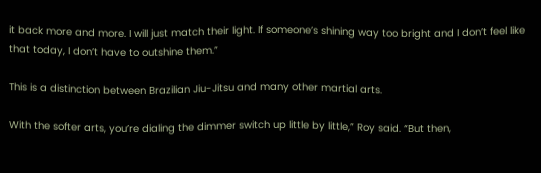it back more and more. I will just match their light. If someone’s shining way too bright and I don’t feel like that today, I don’t have to outshine them.”

This is a distinction between Brazilian Jiu-Jitsu and many other martial arts.

With the softer arts, you’re dialing the dimmer switch up little by little,” Roy said. “But then,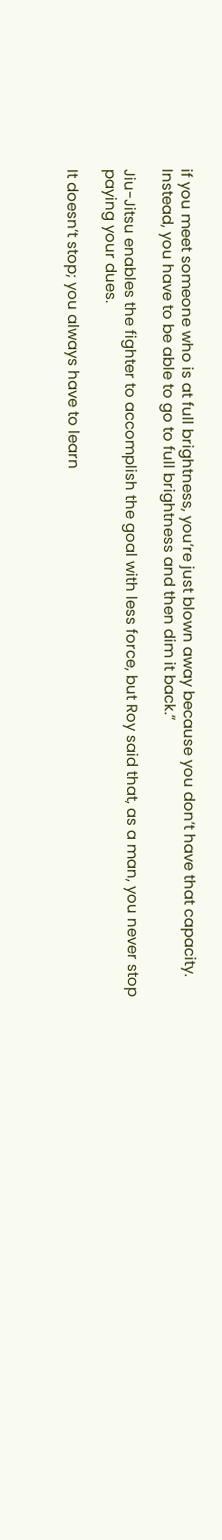if you meet someone who is at full brightness, you’re just blown away because you don’t have that capacity. Instead, you have to be able to go to full brightness and then dim it back.”

Jiu-Jitsu enables the fighter to accomplish the goal with less force, but Roy said that, as a man, you never stop paying your dues.

It doesn’t stop; you always have to learn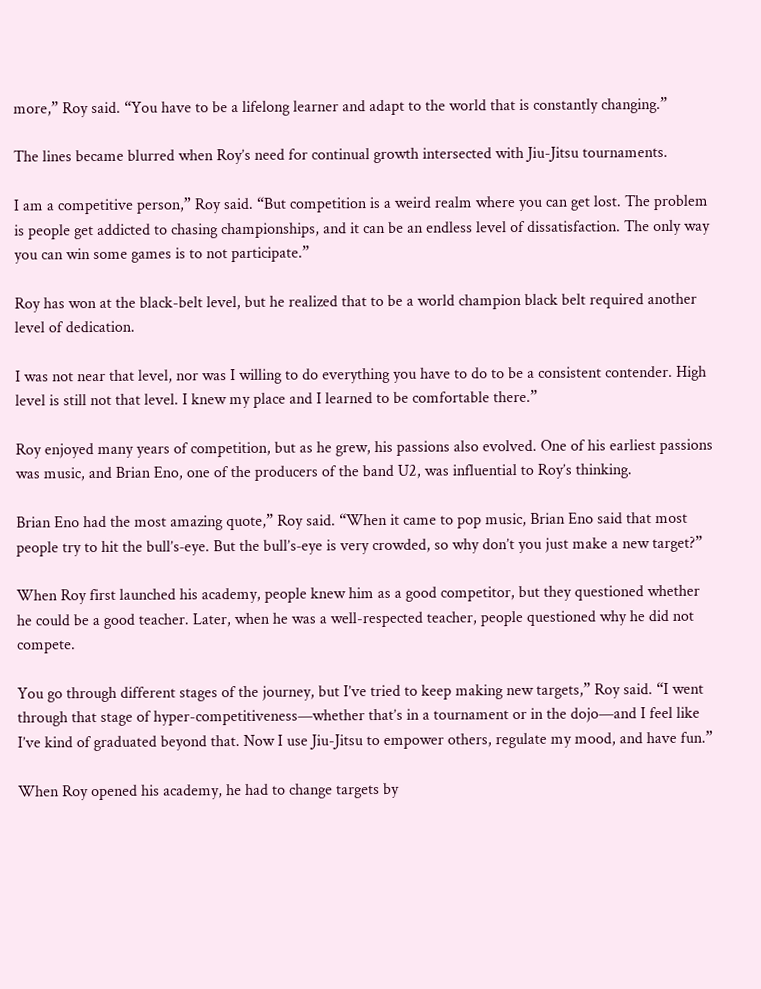more,” Roy said. “You have to be a lifelong learner and adapt to the world that is constantly changing.”

The lines became blurred when Roy’s need for continual growth intersected with Jiu-Jitsu tournaments.

I am a competitive person,” Roy said. “But competition is a weird realm where you can get lost. The problem is people get addicted to chasing championships, and it can be an endless level of dissatisfaction. The only way you can win some games is to not participate.”

Roy has won at the black-belt level, but he realized that to be a world champion black belt required another level of dedication.

I was not near that level, nor was I willing to do everything you have to do to be a consistent contender. High level is still not that level. I knew my place and I learned to be comfortable there.”

Roy enjoyed many years of competition, but as he grew, his passions also evolved. One of his earliest passions was music, and Brian Eno, one of the producers of the band U2, was influential to Roy’s thinking.

Brian Eno had the most amazing quote,” Roy said. “When it came to pop music, Brian Eno said that most people try to hit the bull’s‑eye. But the bull’s‑eye is very crowded, so why don’t you just make a new target?”

When Roy first launched his academy, people knew him as a good competitor, but they questioned whether he could be a good teacher. Later, when he was a well-respected teacher, people questioned why he did not compete.

You go through different stages of the journey, but I’ve tried to keep making new targets,” Roy said. “I went through that stage of hyper-competitiveness—whether that’s in a tournament or in the dojo—and I feel like I’ve kind of graduated beyond that. Now I use Jiu-Jitsu to empower others, regulate my mood, and have fun.”

When Roy opened his academy, he had to change targets by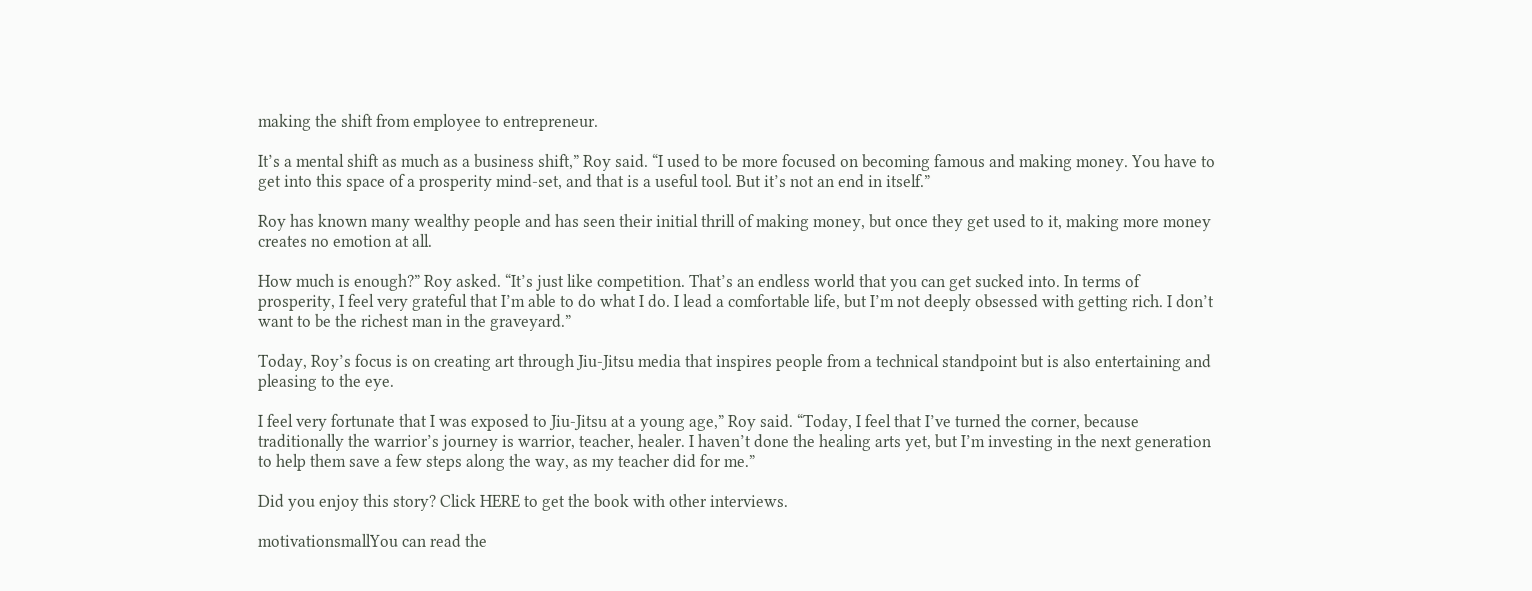making the shift from employee to entrepreneur.

It’s a mental shift as much as a business shift,” Roy said. “I used to be more focused on becoming famous and making money. You have to get into this space of a prosperity mind-set, and that is a useful tool. But it’s not an end in itself.”

Roy has known many wealthy people and has seen their initial thrill of making money, but once they get used to it, making more money creates no emotion at all.

How much is enough?” Roy asked. “It’s just like competition. That’s an endless world that you can get sucked into. In terms of prosperity, I feel very grateful that I’m able to do what I do. I lead a comfortable life, but I’m not deeply obsessed with getting rich. I don’t want to be the richest man in the graveyard.”

Today, Roy’s focus is on creating art through Jiu-Jitsu media that inspires people from a technical standpoint but is also entertaining and pleasing to the eye.

I feel very fortunate that I was exposed to Jiu-Jitsu at a young age,” Roy said. “Today, I feel that I’ve turned the corner, because traditionally the warrior’s journey is warrior, teacher, healer. I haven’t done the healing arts yet, but I’m investing in the next generation to help them save a few steps along the way, as my teacher did for me.”

Did you enjoy this story? Click HERE to get the book with other interviews.

motivationsmallYou can read the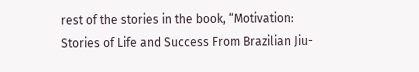rest of the stories in the book, “Motivation: Stories of Life and Success From Brazilian Jiu-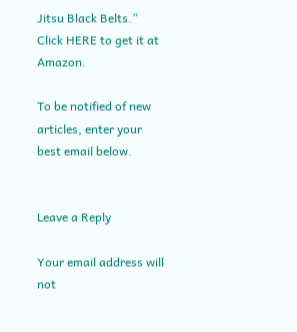Jitsu Black Belts.” Click HERE to get it at Amazon.

To be notified of new articles, enter your best email below.


Leave a Reply

Your email address will not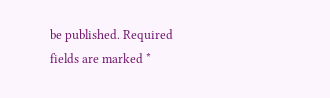be published. Required fields are marked *